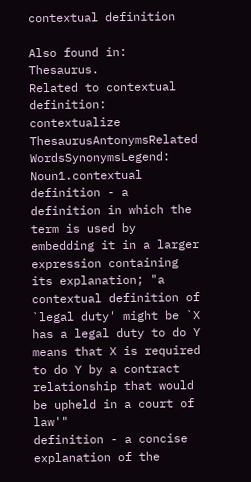contextual definition

Also found in: Thesaurus.
Related to contextual definition: contextualize
ThesaurusAntonymsRelated WordsSynonymsLegend:
Noun1.contextual definition - a definition in which the term is used by embedding it in a larger expression containing its explanation; "a contextual definition of `legal duty' might be `X has a legal duty to do Y means that X is required to do Y by a contract relationship that would be upheld in a court of law'"
definition - a concise explanation of the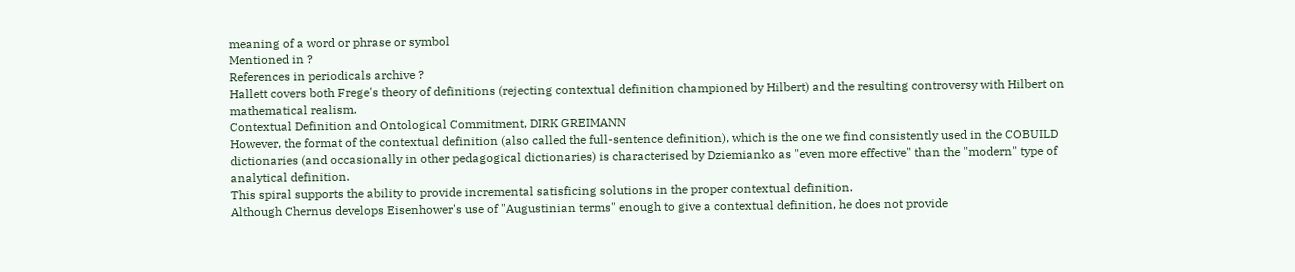meaning of a word or phrase or symbol
Mentioned in ?
References in periodicals archive ?
Hallett covers both Frege's theory of definitions (rejecting contextual definition championed by Hilbert) and the resulting controversy with Hilbert on mathematical realism.
Contextual Definition and Ontological Commitment, DIRK GREIMANN
However, the format of the contextual definition (also called the full-sentence definition), which is the one we find consistently used in the COBUILD dictionaries (and occasionally in other pedagogical dictionaries) is characterised by Dziemianko as "even more effective" than the "modern" type of analytical definition.
This spiral supports the ability to provide incremental satisficing solutions in the proper contextual definition.
Although Chernus develops Eisenhower's use of "Augustinian terms" enough to give a contextual definition, he does not provide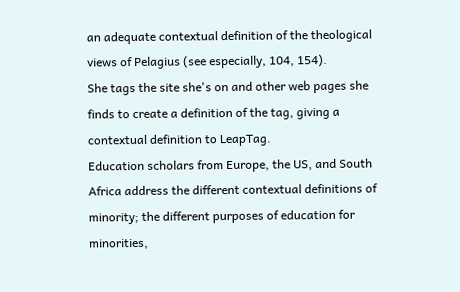an adequate contextual definition of the theological views of Pelagius (see especially, 104, 154).
She tags the site she's on and other web pages she finds to create a definition of the tag, giving a contextual definition to LeapTag.
Education scholars from Europe, the US, and South Africa address the different contextual definitions of minority; the different purposes of education for minorities,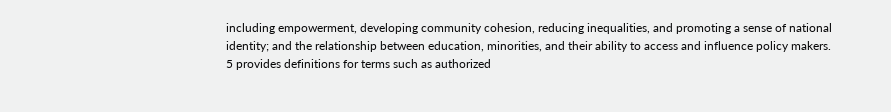including empowerment, developing community cohesion, reducing inequalities, and promoting a sense of national identity; and the relationship between education, minorities, and their ability to access and influence policy makers.
5 provides definitions for terms such as authorized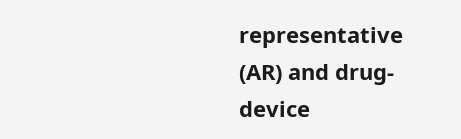representative (AR) and drug-device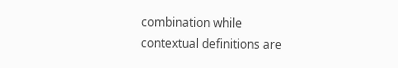combination while contextual definitions are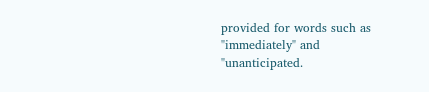provided for words such as "immediately" and "unanticipated.